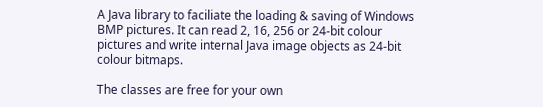A Java library to faciliate the loading & saving of Windows BMP pictures. It can read 2, 16, 256 or 24-bit colour pictures and write internal Java image objects as 24-bit colour bitmaps.

The classes are free for your own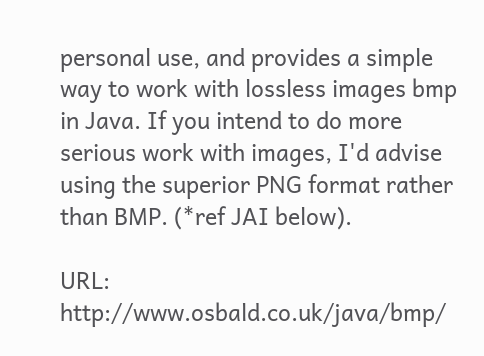personal use, and provides a simple way to work with lossless images bmp in Java. If you intend to do more serious work with images, I'd advise using the superior PNG format rather than BMP. (*ref JAI below).

URL: http://www.osbald.co.uk/java/bmp/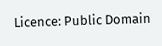Licence: Public Domain